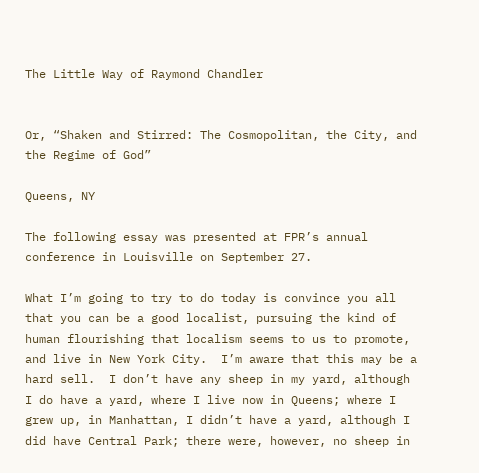The Little Way of Raymond Chandler


Or, “Shaken and Stirred: The Cosmopolitan, the City, and the Regime of God”

Queens, NY

The following essay was presented at FPR’s annual conference in Louisville on September 27.

What I’m going to try to do today is convince you all that you can be a good localist, pursuing the kind of human flourishing that localism seems to us to promote, and live in New York City.  I’m aware that this may be a hard sell.  I don’t have any sheep in my yard, although I do have a yard, where I live now in Queens; where I grew up, in Manhattan, I didn’t have a yard, although I did have Central Park; there were, however, no sheep in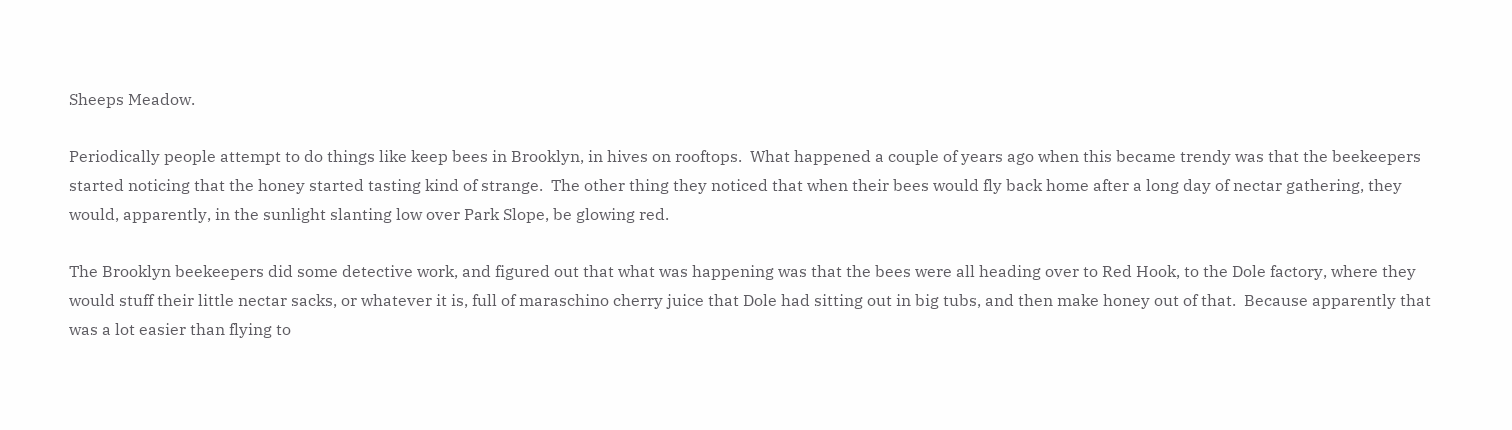Sheeps Meadow.

Periodically people attempt to do things like keep bees in Brooklyn, in hives on rooftops.  What happened a couple of years ago when this became trendy was that the beekeepers started noticing that the honey started tasting kind of strange.  The other thing they noticed that when their bees would fly back home after a long day of nectar gathering, they would, apparently, in the sunlight slanting low over Park Slope, be glowing red.

The Brooklyn beekeepers did some detective work, and figured out that what was happening was that the bees were all heading over to Red Hook, to the Dole factory, where they would stuff their little nectar sacks, or whatever it is, full of maraschino cherry juice that Dole had sitting out in big tubs, and then make honey out of that.  Because apparently that was a lot easier than flying to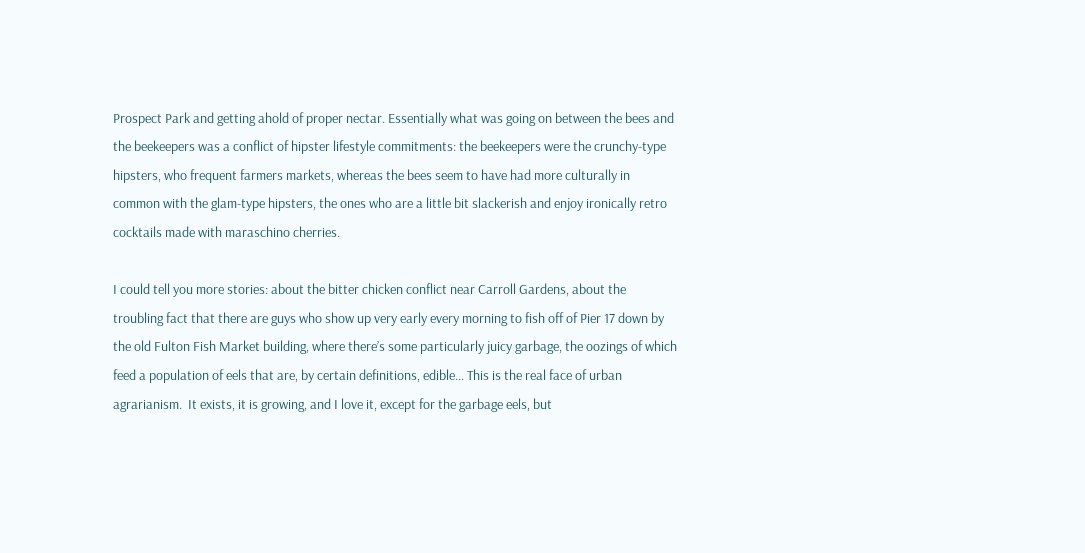Prospect Park and getting ahold of proper nectar. Essentially what was going on between the bees and the beekeepers was a conflict of hipster lifestyle commitments: the beekeepers were the crunchy-type hipsters, who frequent farmers markets, whereas the bees seem to have had more culturally in common with the glam-type hipsters, the ones who are a little bit slackerish and enjoy ironically retro cocktails made with maraschino cherries.

I could tell you more stories: about the bitter chicken conflict near Carroll Gardens, about the troubling fact that there are guys who show up very early every morning to fish off of Pier 17 down by the old Fulton Fish Market building, where there’s some particularly juicy garbage, the oozings of which feed a population of eels that are, by certain definitions, edible… This is the real face of urban agrarianism.  It exists, it is growing, and I love it, except for the garbage eels, but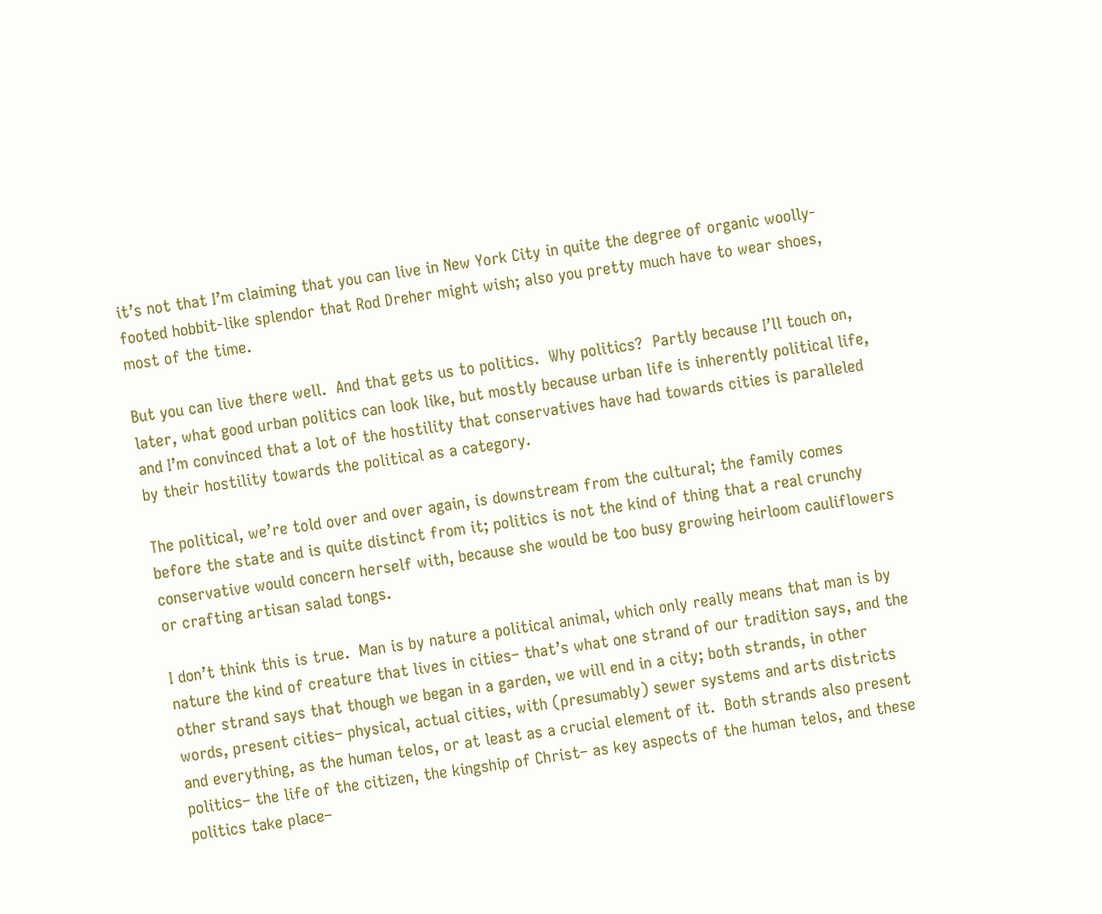it’s not that I’m claiming that you can live in New York City in quite the degree of organic woolly-footed hobbit-like splendor that Rod Dreher might wish; also you pretty much have to wear shoes, most of the time.

But you can live there well.  And that gets us to politics.  Why politics?  Partly because I’ll touch on, later, what good urban politics can look like, but mostly because urban life is inherently political life, and I’m convinced that a lot of the hostility that conservatives have had towards cities is paralleled by their hostility towards the political as a category.

The political, we’re told over and over again, is downstream from the cultural; the family comes before the state and is quite distinct from it; politics is not the kind of thing that a real crunchy conservative would concern herself with, because she would be too busy growing heirloom cauliflowers or crafting artisan salad tongs.

I don’t think this is true.  Man is by nature a political animal, which only really means that man is by nature the kind of creature that lives in cities– that’s what one strand of our tradition says, and the other strand says that though we began in a garden, we will end in a city; both strands, in other words, present cities– physical, actual cities, with (presumably) sewer systems and arts districts and everything, as the human telos, or at least as a crucial element of it.  Both strands also present politics– the life of the citizen, the kingship of Christ– as key aspects of the human telos, and these politics take place–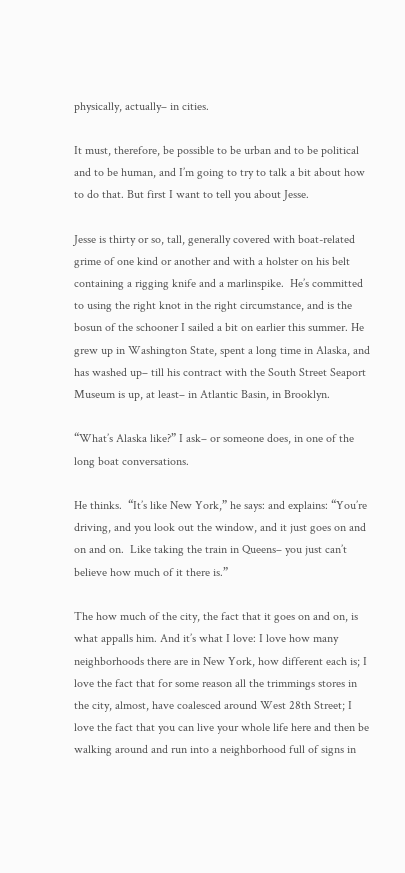physically, actually– in cities.

It must, therefore, be possible to be urban and to be political and to be human, and I’m going to try to talk a bit about how to do that. But first I want to tell you about Jesse.

Jesse is thirty or so, tall, generally covered with boat-related grime of one kind or another and with a holster on his belt containing a rigging knife and a marlinspike.  He’s committed to using the right knot in the right circumstance, and is the bosun of the schooner I sailed a bit on earlier this summer. He grew up in Washington State, spent a long time in Alaska, and has washed up– till his contract with the South Street Seaport Museum is up, at least– in Atlantic Basin, in Brooklyn.

“What’s Alaska like?” I ask– or someone does, in one of the long boat conversations.

He thinks.  “It’s like New York,” he says: and explains: “You’re driving, and you look out the window, and it just goes on and on and on.  Like taking the train in Queens– you just can’t believe how much of it there is.”

The how much of the city, the fact that it goes on and on, is what appalls him. And it’s what I love: I love how many neighborhoods there are in New York, how different each is; I love the fact that for some reason all the trimmings stores in the city, almost, have coalesced around West 28th Street; I love the fact that you can live your whole life here and then be walking around and run into a neighborhood full of signs in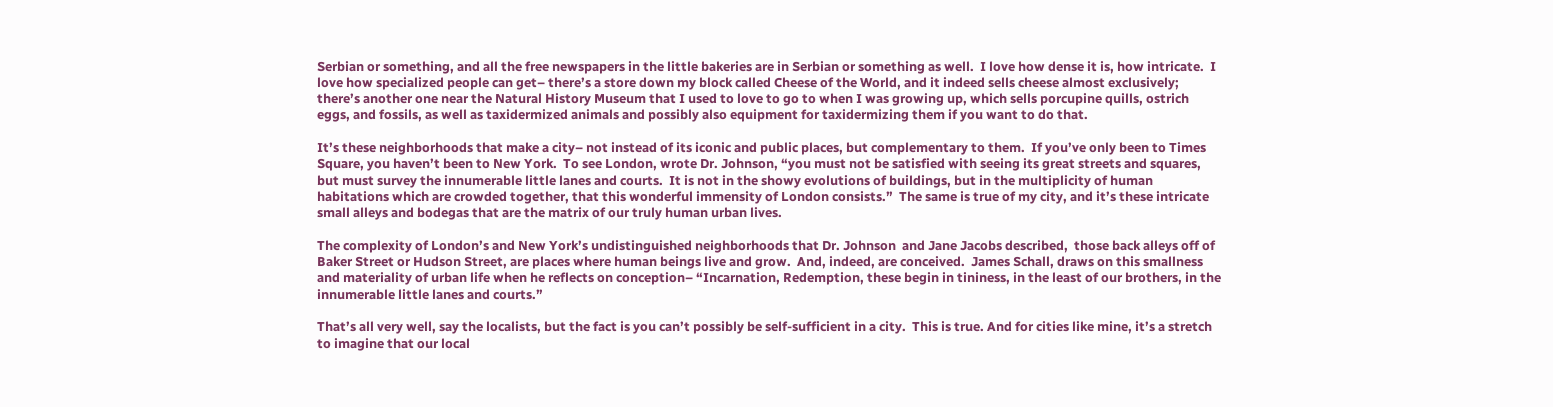Serbian or something, and all the free newspapers in the little bakeries are in Serbian or something as well.  I love how dense it is, how intricate.  I love how specialized people can get– there’s a store down my block called Cheese of the World, and it indeed sells cheese almost exclusively; there’s another one near the Natural History Museum that I used to love to go to when I was growing up, which sells porcupine quills, ostrich eggs, and fossils, as well as taxidermized animals and possibly also equipment for taxidermizing them if you want to do that.

It’s these neighborhoods that make a city– not instead of its iconic and public places, but complementary to them.  If you’ve only been to Times Square, you haven’t been to New York.  To see London, wrote Dr. Johnson, “you must not be satisfied with seeing its great streets and squares, but must survey the innumerable little lanes and courts.  It is not in the showy evolutions of buildings, but in the multiplicity of human habitations which are crowded together, that this wonderful immensity of London consists.”  The same is true of my city, and it’s these intricate small alleys and bodegas that are the matrix of our truly human urban lives.

The complexity of London’s and New York’s undistinguished neighborhoods that Dr. Johnson  and Jane Jacobs described,  those back alleys off of Baker Street or Hudson Street, are places where human beings live and grow.  And, indeed, are conceived.  James Schall, draws on this smallness and materiality of urban life when he reflects on conception– “Incarnation, Redemption, these begin in tininess, in the least of our brothers, in the innumerable little lanes and courts.”

That’s all very well, say the localists, but the fact is you can’t possibly be self-sufficient in a city.  This is true. And for cities like mine, it’s a stretch to imagine that our local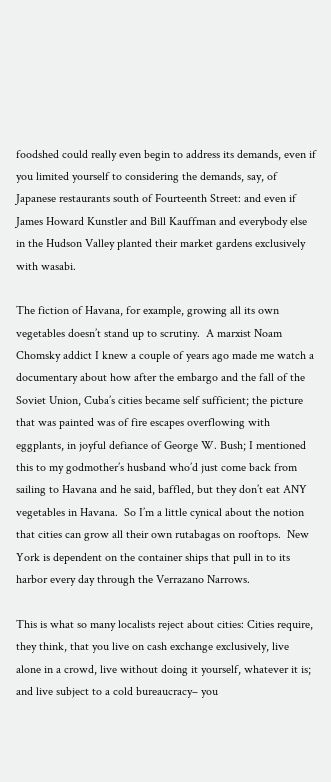foodshed could really even begin to address its demands, even if you limited yourself to considering the demands, say, of Japanese restaurants south of Fourteenth Street: and even if James Howard Kunstler and Bill Kauffman and everybody else in the Hudson Valley planted their market gardens exclusively with wasabi.

The fiction of Havana, for example, growing all its own vegetables doesn’t stand up to scrutiny.  A marxist Noam Chomsky addict I knew a couple of years ago made me watch a documentary about how after the embargo and the fall of the Soviet Union, Cuba’s cities became self sufficient; the picture that was painted was of fire escapes overflowing with eggplants, in joyful defiance of George W. Bush; I mentioned this to my godmother’s husband who’d just come back from sailing to Havana and he said, baffled, but they don’t eat ANY vegetables in Havana.  So I’m a little cynical about the notion that cities can grow all their own rutabagas on rooftops.  New York is dependent on the container ships that pull in to its harbor every day through the Verrazano Narrows.

This is what so many localists reject about cities: Cities require, they think, that you live on cash exchange exclusively, live alone in a crowd, live without doing it yourself, whatever it is; and live subject to a cold bureaucracy– you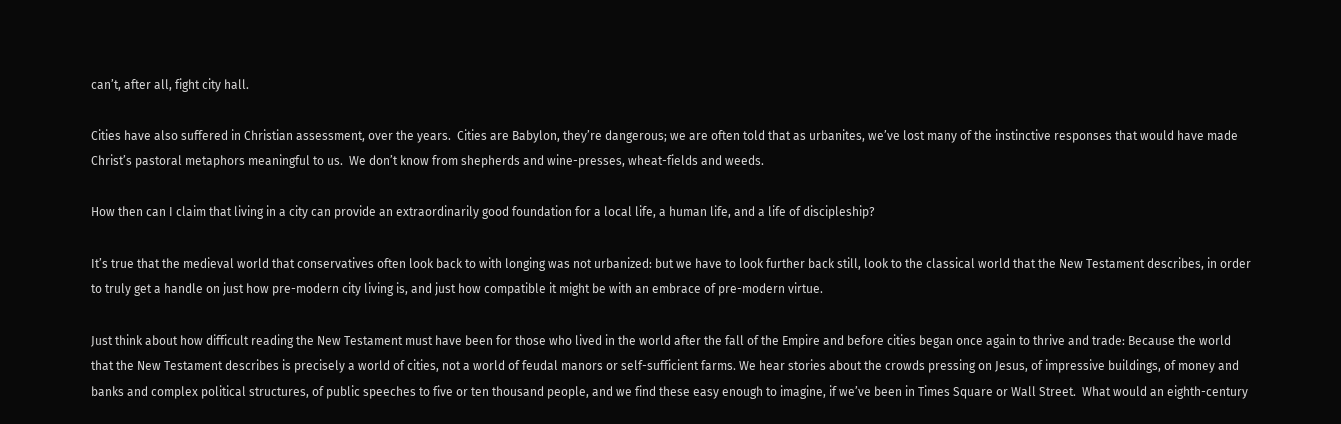can’t, after all, fight city hall.

Cities have also suffered in Christian assessment, over the years.  Cities are Babylon, they’re dangerous; we are often told that as urbanites, we’ve lost many of the instinctive responses that would have made Christ’s pastoral metaphors meaningful to us.  We don’t know from shepherds and wine-presses, wheat-fields and weeds.

How then can I claim that living in a city can provide an extraordinarily good foundation for a local life, a human life, and a life of discipleship?

It’s true that the medieval world that conservatives often look back to with longing was not urbanized: but we have to look further back still, look to the classical world that the New Testament describes, in order to truly get a handle on just how pre-modern city living is, and just how compatible it might be with an embrace of pre-modern virtue.

Just think about how difficult reading the New Testament must have been for those who lived in the world after the fall of the Empire and before cities began once again to thrive and trade: Because the world that the New Testament describes is precisely a world of cities, not a world of feudal manors or self-sufficient farms. We hear stories about the crowds pressing on Jesus, of impressive buildings, of money and banks and complex political structures, of public speeches to five or ten thousand people, and we find these easy enough to imagine, if we’ve been in Times Square or Wall Street.  What would an eighth-century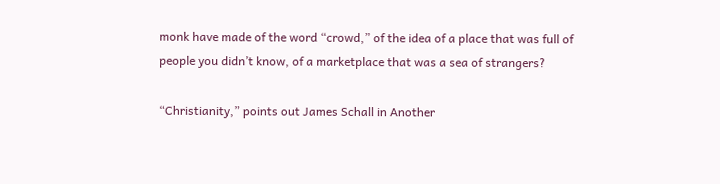monk have made of the word “crowd,” of the idea of a place that was full of people you didn’t know, of a marketplace that was a sea of strangers?

“Christianity,” points out James Schall in Another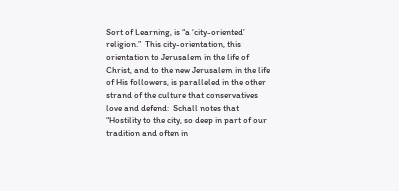Sort of Learning, is “a ‘city-oriented’ religion.”  This city-orientation, this orientation to Jerusalem in the life of Christ, and to the new Jerusalem in the life of His followers, is paralleled in the other strand of the culture that conservatives love and defend:  Schall notes that “Hostility to the city, so deep in part of our tradition and often in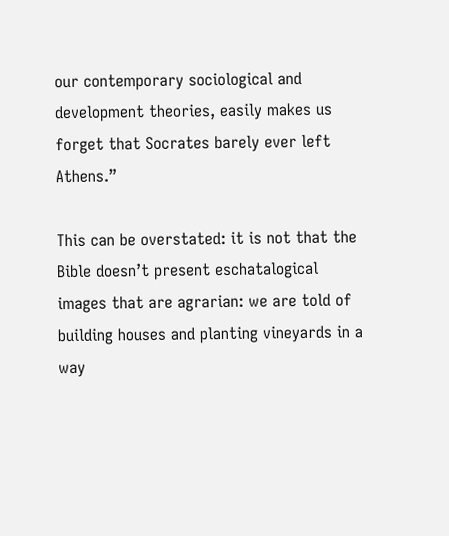our contemporary sociological and development theories, easily makes us forget that Socrates barely ever left Athens.”

This can be overstated: it is not that the Bible doesn’t present eschatalogical images that are agrarian: we are told of building houses and planting vineyards in a way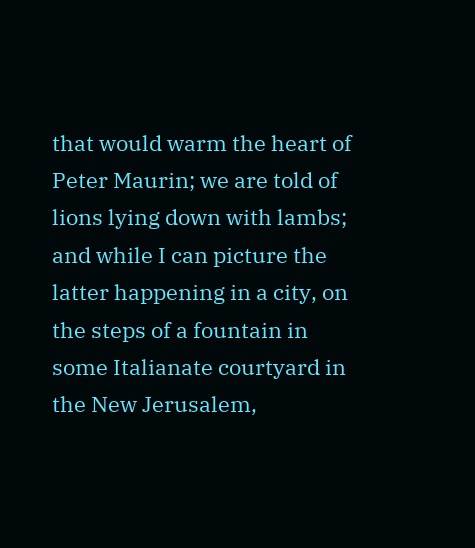that would warm the heart of Peter Maurin; we are told of lions lying down with lambs; and while I can picture the latter happening in a city, on the steps of a fountain in some Italianate courtyard in the New Jerusalem,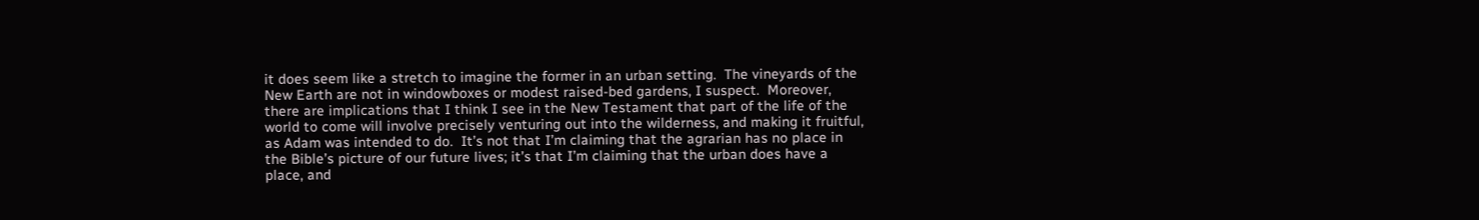it does seem like a stretch to imagine the former in an urban setting.  The vineyards of the New Earth are not in windowboxes or modest raised-bed gardens, I suspect.  Moreover, there are implications that I think I see in the New Testament that part of the life of the world to come will involve precisely venturing out into the wilderness, and making it fruitful, as Adam was intended to do.  It’s not that I’m claiming that the agrarian has no place in the Bible’s picture of our future lives; it’s that I’m claiming that the urban does have a place, and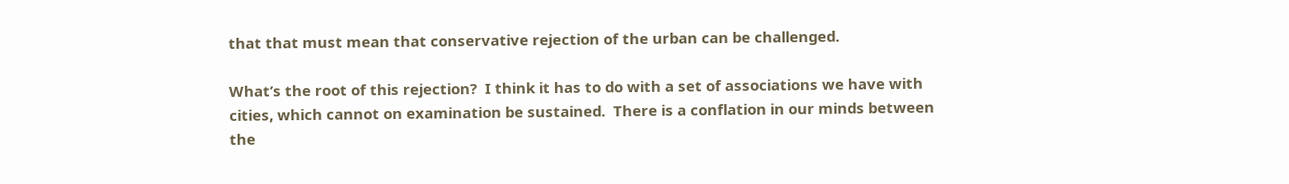that that must mean that conservative rejection of the urban can be challenged.

What’s the root of this rejection?  I think it has to do with a set of associations we have with cities, which cannot on examination be sustained.  There is a conflation in our minds between the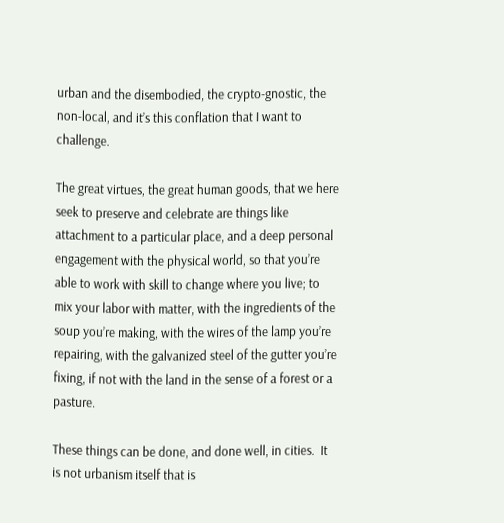urban and the disembodied, the crypto-gnostic, the non-local, and it’s this conflation that I want to challenge.

The great virtues, the great human goods, that we here seek to preserve and celebrate are things like attachment to a particular place, and a deep personal engagement with the physical world, so that you’re able to work with skill to change where you live; to mix your labor with matter, with the ingredients of the soup you’re making, with the wires of the lamp you’re repairing, with the galvanized steel of the gutter you’re fixing, if not with the land in the sense of a forest or a pasture.

These things can be done, and done well, in cities.  It is not urbanism itself that is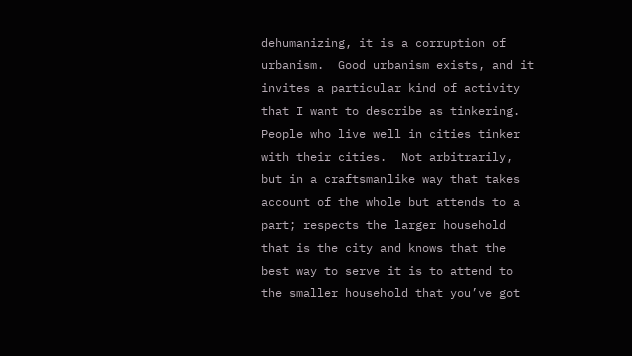dehumanizing, it is a corruption of urbanism.  Good urbanism exists, and it invites a particular kind of activity that I want to describe as tinkering.  People who live well in cities tinker with their cities.  Not arbitrarily, but in a craftsmanlike way that takes account of the whole but attends to a part; respects the larger household that is the city and knows that the best way to serve it is to attend to the smaller household that you’ve got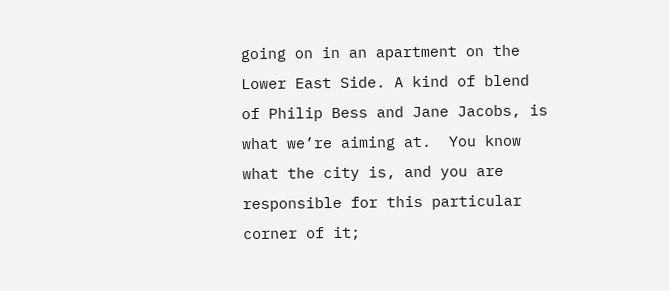going on in an apartment on the Lower East Side. A kind of blend of Philip Bess and Jane Jacobs, is what we’re aiming at.  You know what the city is, and you are responsible for this particular corner of it;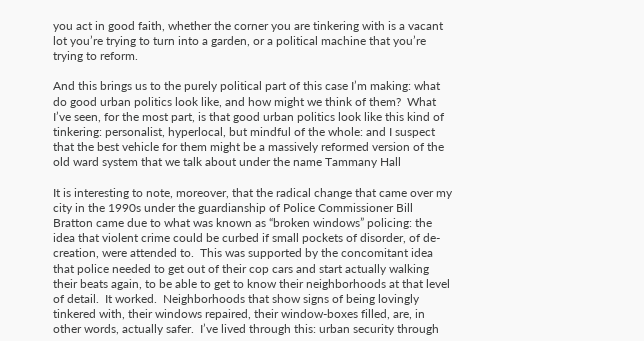you act in good faith, whether the corner you are tinkering with is a vacant lot you’re trying to turn into a garden, or a political machine that you’re trying to reform.

And this brings us to the purely political part of this case I’m making: what do good urban politics look like, and how might we think of them?  What I’ve seen, for the most part, is that good urban politics look like this kind of tinkering: personalist, hyperlocal, but mindful of the whole: and I suspect that the best vehicle for them might be a massively reformed version of the old ward system that we talk about under the name Tammany Hall

It is interesting to note, moreover, that the radical change that came over my city in the 1990s under the guardianship of Police Commissioner Bill Bratton came due to what was known as “broken windows” policing: the idea that violent crime could be curbed if small pockets of disorder, of de-creation, were attended to.  This was supported by the concomitant idea that police needed to get out of their cop cars and start actually walking their beats again, to be able to get to know their neighborhoods at that level of detail.  It worked.  Neighborhoods that show signs of being lovingly tinkered with, their windows repaired, their window-boxes filled, are, in other words, actually safer.  I’ve lived through this: urban security through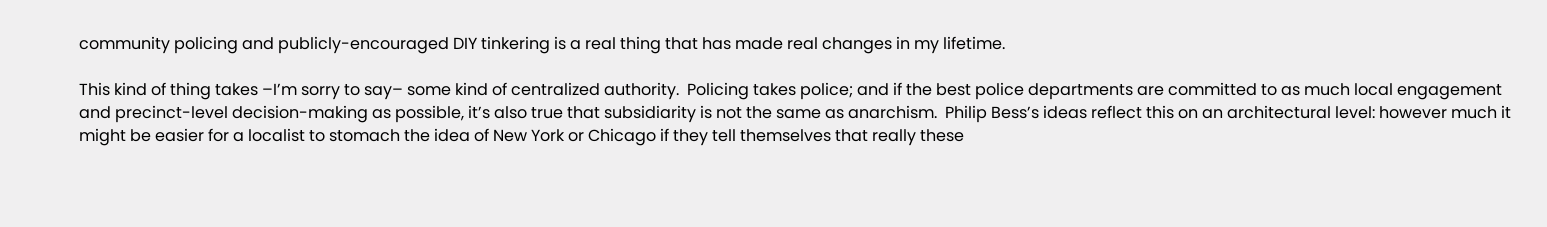community policing and publicly-encouraged DIY tinkering is a real thing that has made real changes in my lifetime.

This kind of thing takes –I’m sorry to say– some kind of centralized authority.  Policing takes police; and if the best police departments are committed to as much local engagement and precinct-level decision-making as possible, it’s also true that subsidiarity is not the same as anarchism.  Philip Bess’s ideas reflect this on an architectural level: however much it might be easier for a localist to stomach the idea of New York or Chicago if they tell themselves that really these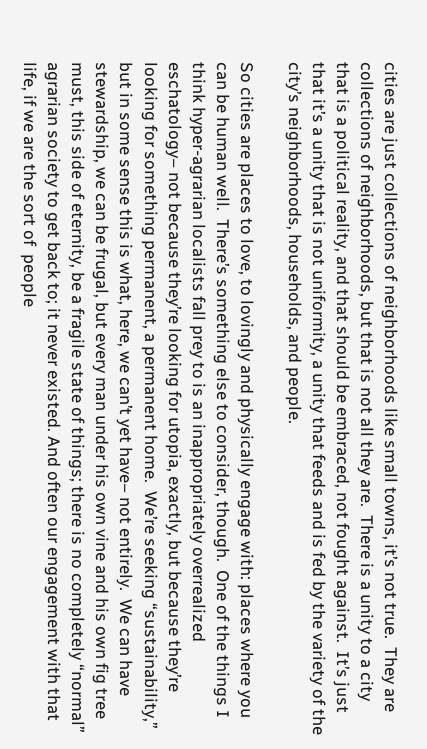cities are just collections of neighborhoods like small towns, it’s not true.  They are collections of neighborhoods, but that is not all they are.  There is a unity to a city that is a political reality, and that should be embraced, not fought against.  It’s just that it’s a unity that is not uniformity, a unity that feeds and is fed by the variety of the city’s neighborhoods, households, and people.

So cities are places to love, to lovingly and physically engage with: places where you can be human well.  There’s something else to consider, though.  One of the things I think hyper-agrarian localists fall prey to is an inappropriately overrealized eschatology– not because they’re looking for utopia, exactly, but because they’re looking for something permanent, a permanent home.  We’re seeking “sustainability,” but in some sense this is what, here, we can’t yet have– not entirely.  We can have stewardship, we can be frugal, but every man under his own vine and his own fig tree must, this side of eternity, be a fragile state of things; there is no completely “normal” agrarian society to get back to; it never existed. And often our engagement with that life, if we are the sort of  people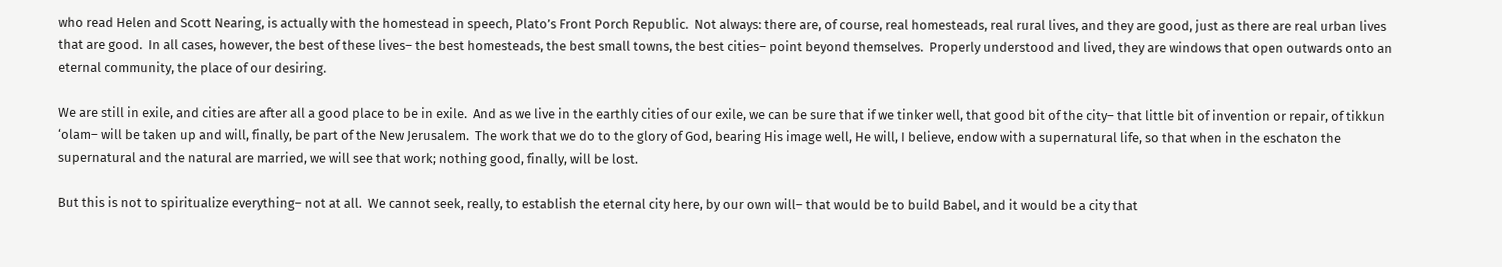who read Helen and Scott Nearing, is actually with the homestead in speech, Plato’s Front Porch Republic.  Not always: there are, of course, real homesteads, real rural lives, and they are good, just as there are real urban lives that are good.  In all cases, however, the best of these lives– the best homesteads, the best small towns, the best cities– point beyond themselves.  Properly understood and lived, they are windows that open outwards onto an eternal community, the place of our desiring.

We are still in exile, and cities are after all a good place to be in exile.  And as we live in the earthly cities of our exile, we can be sure that if we tinker well, that good bit of the city– that little bit of invention or repair, of tikkun ‘olam– will be taken up and will, finally, be part of the New Jerusalem.  The work that we do to the glory of God, bearing His image well, He will, I believe, endow with a supernatural life, so that when in the eschaton the supernatural and the natural are married, we will see that work; nothing good, finally, will be lost.

But this is not to spiritualize everything– not at all.  We cannot seek, really, to establish the eternal city here, by our own will– that would be to build Babel, and it would be a city that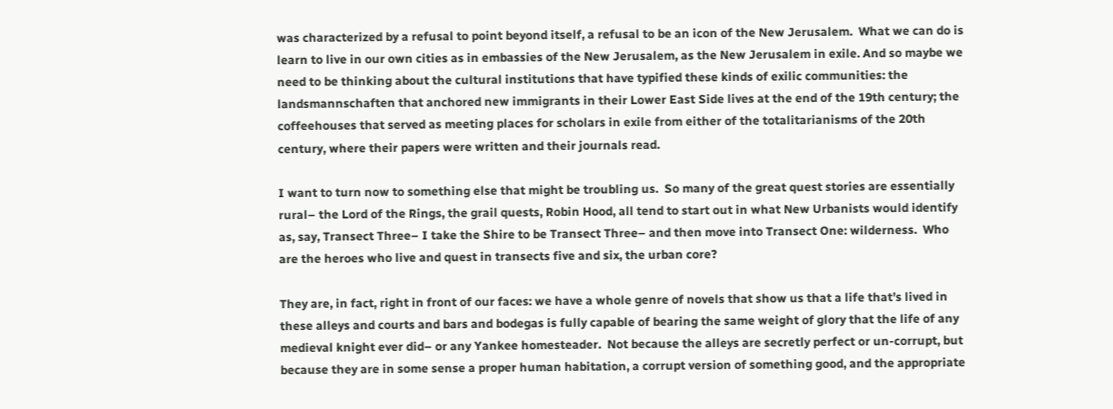was characterized by a refusal to point beyond itself, a refusal to be an icon of the New Jerusalem.  What we can do is learn to live in our own cities as in embassies of the New Jerusalem, as the New Jerusalem in exile. And so maybe we need to be thinking about the cultural institutions that have typified these kinds of exilic communities: the landsmannschaften that anchored new immigrants in their Lower East Side lives at the end of the 19th century; the coffeehouses that served as meeting places for scholars in exile from either of the totalitarianisms of the 20th century, where their papers were written and their journals read.

I want to turn now to something else that might be troubling us.  So many of the great quest stories are essentially rural– the Lord of the Rings, the grail quests, Robin Hood, all tend to start out in what New Urbanists would identify as, say, Transect Three– I take the Shire to be Transect Three– and then move into Transect One: wilderness.  Who are the heroes who live and quest in transects five and six, the urban core?

They are, in fact, right in front of our faces: we have a whole genre of novels that show us that a life that’s lived in these alleys and courts and bars and bodegas is fully capable of bearing the same weight of glory that the life of any medieval knight ever did– or any Yankee homesteader.  Not because the alleys are secretly perfect or un-corrupt, but because they are in some sense a proper human habitation, a corrupt version of something good, and the appropriate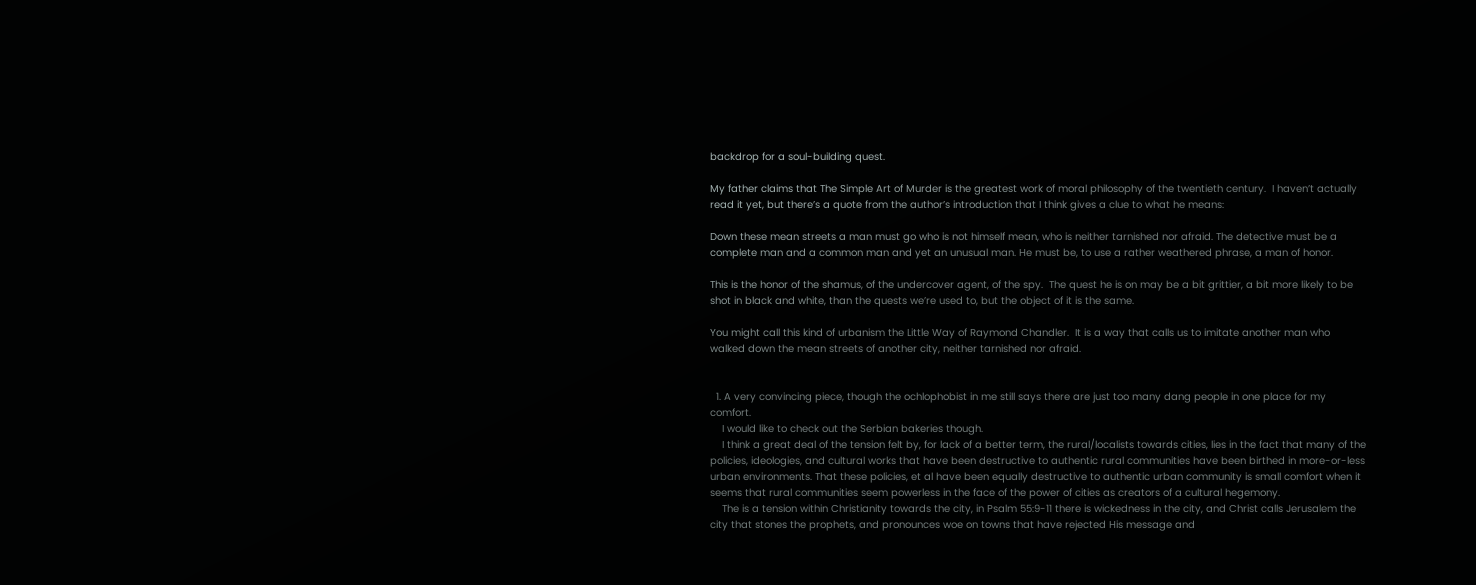backdrop for a soul-building quest.

My father claims that The Simple Art of Murder is the greatest work of moral philosophy of the twentieth century.  I haven’t actually read it yet, but there’s a quote from the author’s introduction that I think gives a clue to what he means:

Down these mean streets a man must go who is not himself mean, who is neither tarnished nor afraid. The detective must be a complete man and a common man and yet an unusual man. He must be, to use a rather weathered phrase, a man of honor.

This is the honor of the shamus, of the undercover agent, of the spy.  The quest he is on may be a bit grittier, a bit more likely to be shot in black and white, than the quests we’re used to, but the object of it is the same.

You might call this kind of urbanism the Little Way of Raymond Chandler.  It is a way that calls us to imitate another man who walked down the mean streets of another city, neither tarnished nor afraid.


  1. A very convincing piece, though the ochlophobist in me still says there are just too many dang people in one place for my comfort.
    I would like to check out the Serbian bakeries though.
    I think a great deal of the tension felt by, for lack of a better term, the rural/localists towards cities, lies in the fact that many of the policies, ideologies, and cultural works that have been destructive to authentic rural communities have been birthed in more-or-less urban environments. That these policies, et al have been equally destructive to authentic urban community is small comfort when it seems that rural communities seem powerless in the face of the power of cities as creators of a cultural hegemony.
    The is a tension within Christianity towards the city, in Psalm 55:9-11 there is wickedness in the city, and Christ calls Jerusalem the city that stones the prophets, and pronounces woe on towns that have rejected His message and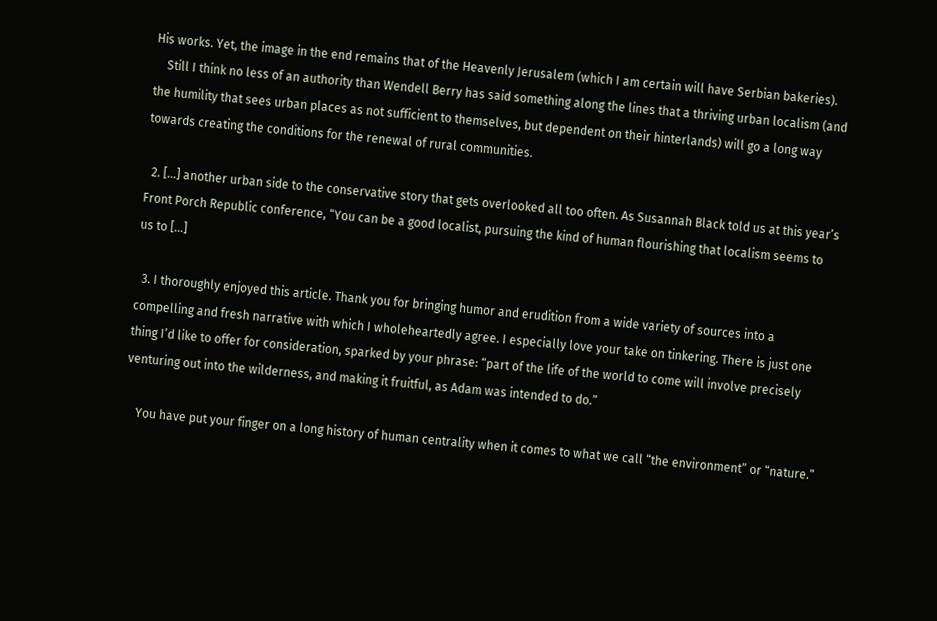His works. Yet, the image in the end remains that of the Heavenly Jerusalem (which I am certain will have Serbian bakeries).
    Still I think no less of an authority than Wendell Berry has said something along the lines that a thriving urban localism (and the humility that sees urban places as not sufficient to themselves, but dependent on their hinterlands) will go a long way towards creating the conditions for the renewal of rural communities.

  2. […] another urban side to the conservative story that gets overlooked all too often. As Susannah Black told us at this year’s Front Porch Republic conference, “You can be a good localist, pursuing the kind of human flourishing that localism seems to us to […]

  3. I thoroughly enjoyed this article. Thank you for bringing humor and erudition from a wide variety of sources into a compelling and fresh narrative with which I wholeheartedly agree. I especially love your take on tinkering. There is just one thing I’d like to offer for consideration, sparked by your phrase: “part of the life of the world to come will involve precisely venturing out into the wilderness, and making it fruitful, as Adam was intended to do.”

    You have put your finger on a long history of human centrality when it comes to what we call “the environment” or “nature.”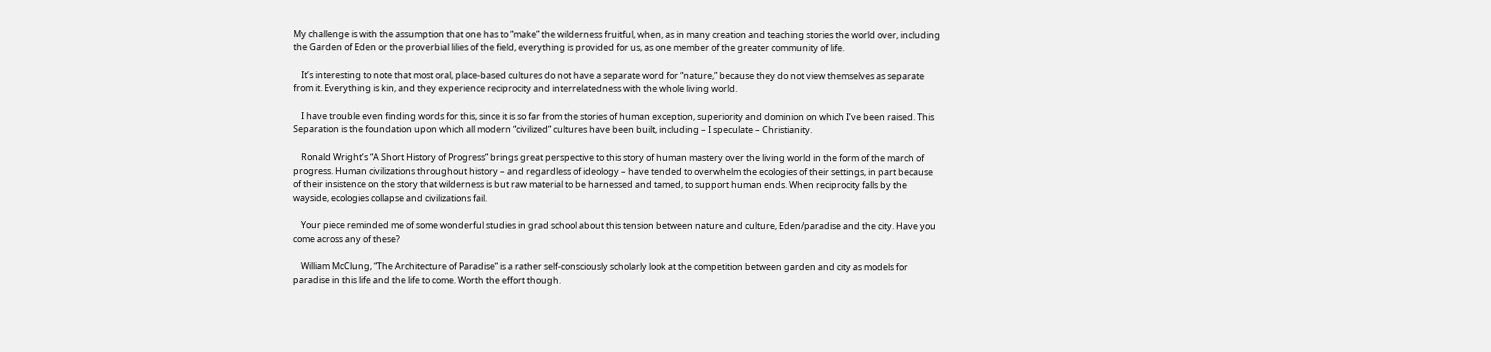My challenge is with the assumption that one has to “make” the wilderness fruitful, when, as in many creation and teaching stories the world over, including the Garden of Eden or the proverbial lilies of the field, everything is provided for us, as one member of the greater community of life.

    It’s interesting to note that most oral, place-based cultures do not have a separate word for “nature,” because they do not view themselves as separate from it. Everything is kin, and they experience reciprocity and interrelatedness with the whole living world.

    I have trouble even finding words for this, since it is so far from the stories of human exception, superiority and dominion on which I’ve been raised. This Separation is the foundation upon which all modern “civilized” cultures have been built, including – I speculate – Christianity.

    Ronald Wright’s “A Short History of Progress” brings great perspective to this story of human mastery over the living world in the form of the march of progress. Human civilizations throughout history – and regardless of ideology – have tended to overwhelm the ecologies of their settings, in part because of their insistence on the story that wilderness is but raw material to be harnessed and tamed, to support human ends. When reciprocity falls by the wayside, ecologies collapse and civilizations fail.

    Your piece reminded me of some wonderful studies in grad school about this tension between nature and culture, Eden/paradise and the city. Have you come across any of these?

    William McClung, “The Architecture of Paradise” is a rather self-consciously scholarly look at the competition between garden and city as models for paradise in this life and the life to come. Worth the effort though.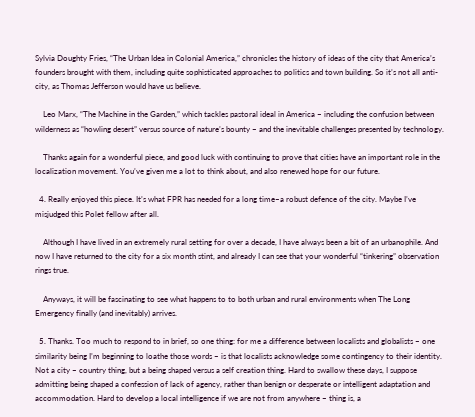Sylvia Doughty Fries, “The Urban Idea in Colonial America,” chronicles the history of ideas of the city that America’s founders brought with them, including quite sophisticated approaches to politics and town building. So it’s not all anti-city, as Thomas Jefferson would have us believe.

    Leo Marx, “The Machine in the Garden,” which tackles pastoral ideal in America – including the confusion between wilderness as “howling desert” versus source of nature’s bounty – and the inevitable challenges presented by technology.

    Thanks again for a wonderful piece, and good luck with continuing to prove that cities have an important role in the localization movement. You’ve given me a lot to think about, and also renewed hope for our future.

  4. Really enjoyed this piece. It’s what FPR has needed for a long time–a robust defence of the city. Maybe I’ve misjudged this Polet fellow after all.

    Although I have lived in an extremely rural setting for over a decade, I have always been a bit of an urbanophile. And now I have returned to the city for a six month stint, and already I can see that your wonderful “tinkering” observation rings true.

    Anyways, it will be fascinating to see what happens to to both urban and rural environments when The Long Emergency finally (and inevitably) arrives.

  5. Thanks. Too much to respond to in brief, so one thing: for me a difference between localists and globalists – one similarity being I’m beginning to loathe those words – is that localists acknowledge some contingency to their identity. Not a city – country thing, but a being shaped versus a self creation thing. Hard to swallow these days, I suppose admitting being shaped a confession of lack of agency, rather than benign or desperate or intelligent adaptation and accommodation. Hard to develop a local intelligence if we are not from anywhere – thing is, a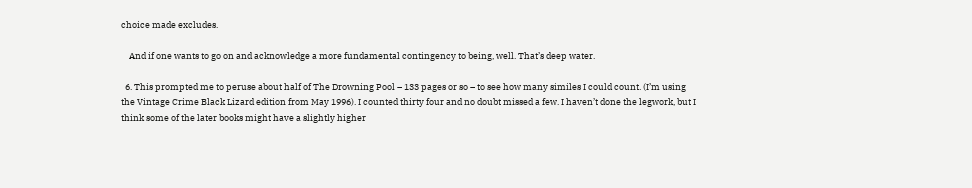choice made excludes.

    And if one wants to go on and acknowledge a more fundamental contingency to being, well. That’s deep water.

  6. This prompted me to peruse about half of The Drowning Pool – 133 pages or so – to see how many similes I could count. (I’m using the Vintage Crime Black Lizard edition from May 1996). I counted thirty four and no doubt missed a few. I haven’t done the legwork, but I think some of the later books might have a slightly higher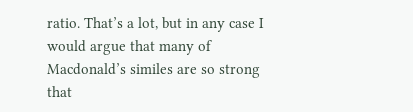ratio. That’s a lot, but in any case I would argue that many of Macdonald’s similes are so strong that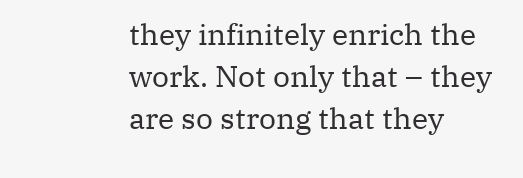they infinitely enrich the work. Not only that – they are so strong that they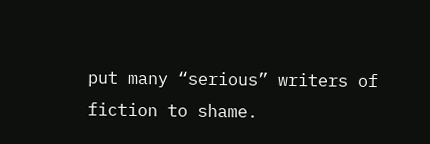put many “serious” writers of fiction to shame.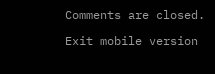Comments are closed.

Exit mobile version